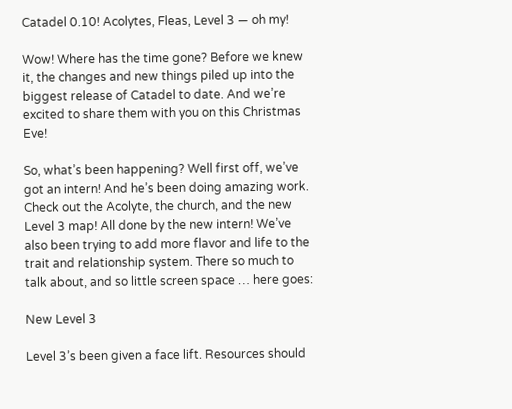Catadel 0.10! Acolytes, Fleas, Level 3 — oh my!

Wow! Where has the time gone? Before we knew it, the changes and new things piled up into the biggest release of Catadel to date. And we’re excited to share them with you on this Christmas Eve!

So, what’s been happening? Well first off, we’ve got an intern! And he’s been doing amazing work. Check out the Acolyte, the church, and the new Level 3 map! All done by the new intern! We’ve also been trying to add more flavor and life to the trait and relationship system. There so much to talk about, and so little screen space … here goes:

New Level 3

Level 3’s been given a face lift. Resources should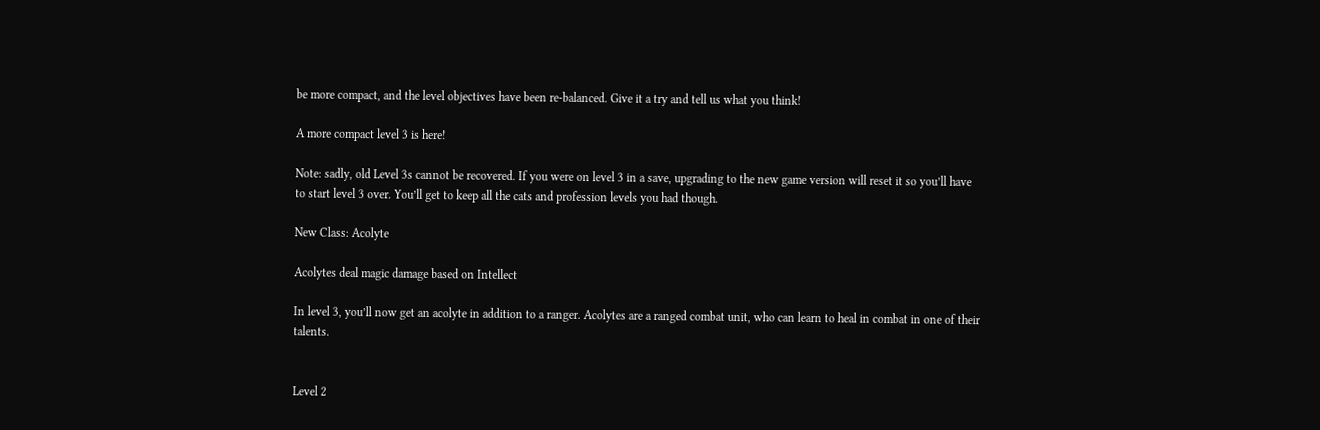be more compact, and the level objectives have been re-balanced. Give it a try and tell us what you think!

A more compact level 3 is here!

Note: sadly, old Level 3s cannot be recovered. If you were on level 3 in a save, upgrading to the new game version will reset it so you’ll have to start level 3 over. You’ll get to keep all the cats and profession levels you had though.

New Class: Acolyte

Acolytes deal magic damage based on Intellect

In level 3, you’ll now get an acolyte in addition to a ranger. Acolytes are a ranged combat unit, who can learn to heal in combat in one of their talents.


Level 2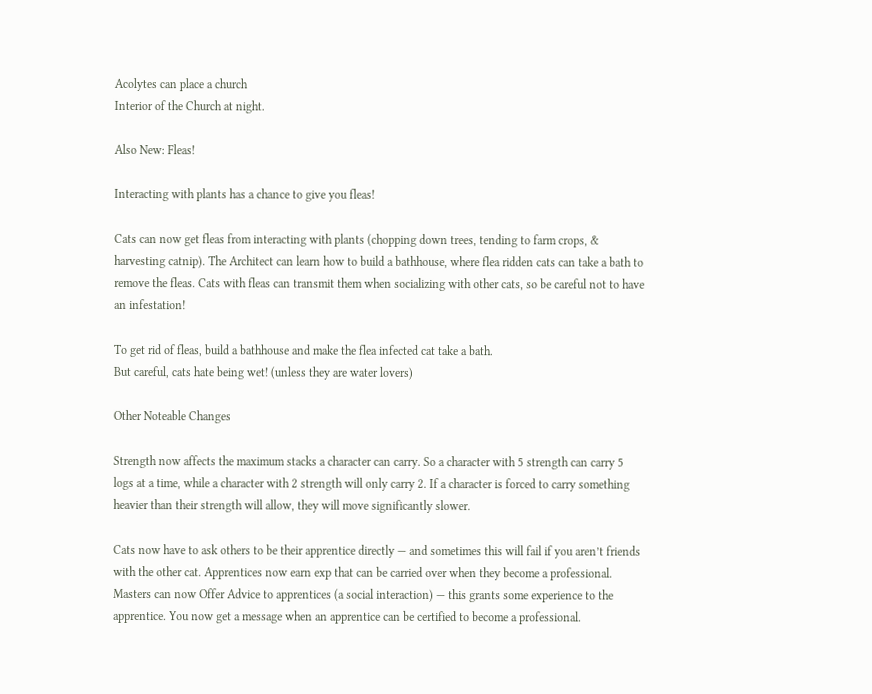Acolytes can place a church
Interior of the Church at night.

Also New: Fleas!

Interacting with plants has a chance to give you fleas!

Cats can now get fleas from interacting with plants (chopping down trees, tending to farm crops, & harvesting catnip). The Architect can learn how to build a bathhouse, where flea ridden cats can take a bath to remove the fleas. Cats with fleas can transmit them when socializing with other cats, so be careful not to have an infestation!

To get rid of fleas, build a bathhouse and make the flea infected cat take a bath.
But careful, cats hate being wet! (unless they are water lovers)

Other Noteable Changes

Strength now affects the maximum stacks a character can carry. So a character with 5 strength can carry 5 logs at a time, while a character with 2 strength will only carry 2. If a character is forced to carry something heavier than their strength will allow, they will move significantly slower.

Cats now have to ask others to be their apprentice directly — and sometimes this will fail if you aren’t friends with the other cat. Apprentices now earn exp that can be carried over when they become a professional. Masters can now Offer Advice to apprentices (a social interaction) — this grants some experience to the apprentice. You now get a message when an apprentice can be certified to become a professional.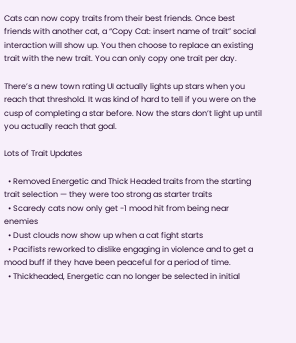Cats can now copy traits from their best friends. Once best friends with another cat, a “Copy Cat: insert name of trait” social interaction will show up. You then choose to replace an existing trait with the new trait. You can only copy one trait per day.

There’s a new town rating UI actually lights up stars when you reach that threshold. It was kind of hard to tell if you were on the cusp of completing a star before. Now the stars don’t light up until you actually reach that goal.

Lots of Trait Updates

  • Removed Energetic and Thick Headed traits from the starting trait selection — they were too strong as starter traits
  • Scaredy cats now only get -1 mood hit from being near enemies
  • Dust clouds now show up when a cat fight starts
  • Pacifists reworked to dislike engaging in violence and to get a mood buff if they have been peaceful for a period of time.
  • Thickheaded, Energetic can no longer be selected in initial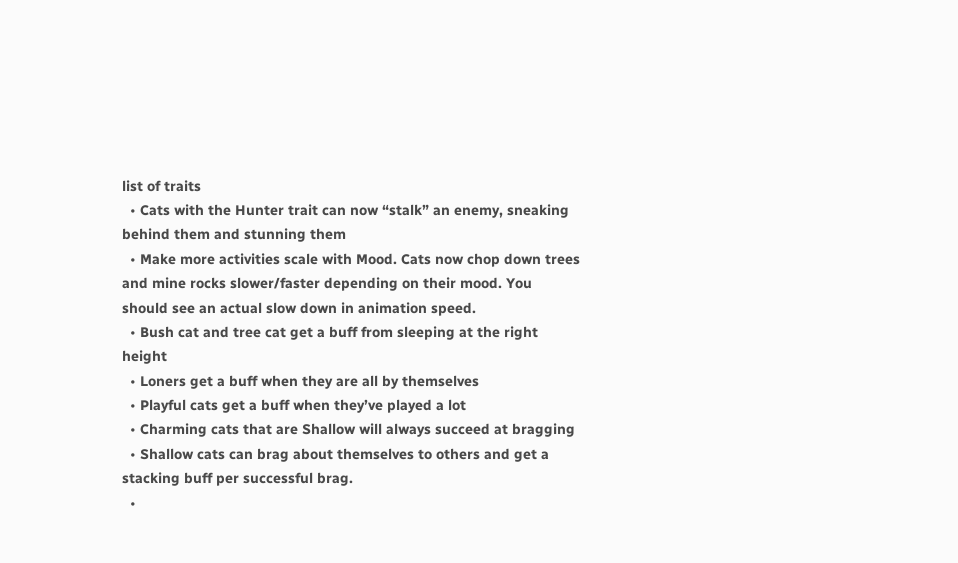list of traits
  • Cats with the Hunter trait can now “stalk” an enemy, sneaking behind them and stunning them
  • Make more activities scale with Mood. Cats now chop down trees and mine rocks slower/faster depending on their mood. You should see an actual slow down in animation speed.
  • Bush cat and tree cat get a buff from sleeping at the right height
  • Loners get a buff when they are all by themselves
  • Playful cats get a buff when they’ve played a lot
  • Charming cats that are Shallow will always succeed at bragging
  • Shallow cats can brag about themselves to others and get a stacking buff per successful brag.
  •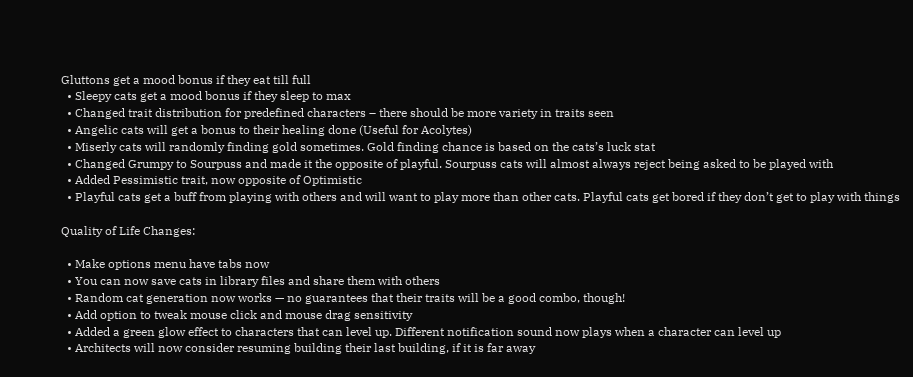Gluttons get a mood bonus if they eat till full
  • Sleepy cats get a mood bonus if they sleep to max
  • Changed trait distribution for predefined characters – there should be more variety in traits seen
  • Angelic cats will get a bonus to their healing done (Useful for Acolytes)
  • Miserly cats will randomly finding gold sometimes. Gold finding chance is based on the cats’s luck stat
  • Changed Grumpy to Sourpuss and made it the opposite of playful. Sourpuss cats will almost always reject being asked to be played with
  • Added Pessimistic trait, now opposite of Optimistic
  • Playful cats get a buff from playing with others and will want to play more than other cats. Playful cats get bored if they don’t get to play with things

Quality of Life Changes:

  • Make options menu have tabs now
  • You can now save cats in library files and share them with others
  • Random cat generation now works — no guarantees that their traits will be a good combo, though!
  • Add option to tweak mouse click and mouse drag sensitivity
  • Added a green glow effect to characters that can level up. Different notification sound now plays when a character can level up
  • Architects will now consider resuming building their last building, if it is far away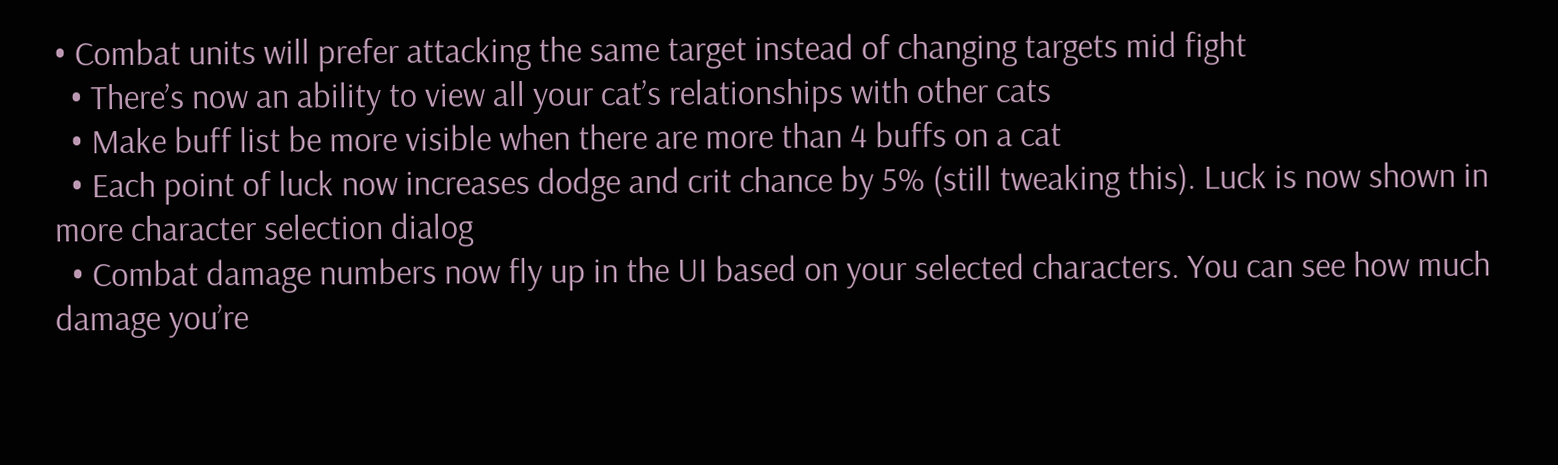• Combat units will prefer attacking the same target instead of changing targets mid fight
  • There’s now an ability to view all your cat’s relationships with other cats
  • Make buff list be more visible when there are more than 4 buffs on a cat
  • Each point of luck now increases dodge and crit chance by 5% (still tweaking this). Luck is now shown in more character selection dialog
  • Combat damage numbers now fly up in the UI based on your selected characters. You can see how much damage you’re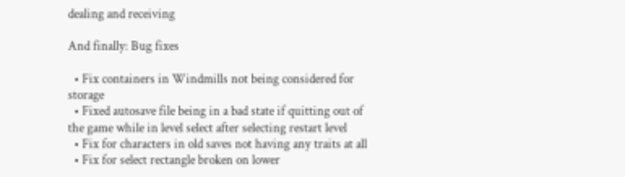dealing and receiving

And finally: Bug fixes

  • Fix containers in Windmills not being considered for storage
  • Fixed autosave file being in a bad state if quitting out of the game while in level select after selecting restart level
  • Fix for characters in old saves not having any traits at all
  • Fix for select rectangle broken on lower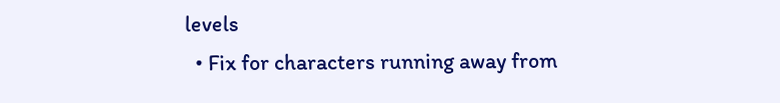levels
  • Fix for characters running away from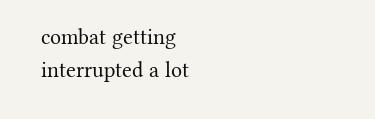combat getting interrupted a lot